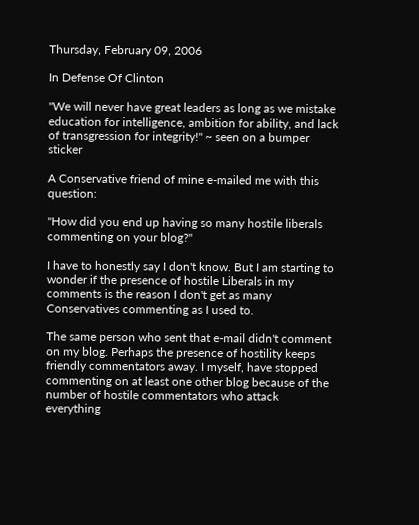Thursday, February 09, 2006

In Defense Of Clinton

"We will never have great leaders as long as we mistake education for intelligence, ambition for ability, and lack of transgression for integrity!" ~ seen on a bumper sticker

A Conservative friend of mine e-mailed me with this question:

"How did you end up having so many hostile liberals commenting on your blog?"

I have to honestly say I don't know. But I am starting to wonder if the presence of hostile Liberals in my comments is the reason I don't get as many Conservatives commenting as I used to.

The same person who sent that e-mail didn't comment on my blog. Perhaps the presence of hostility keeps friendly commentators away. I myself, have stopped commenting on at least one other blog because of the number of hostile commentators who attack everything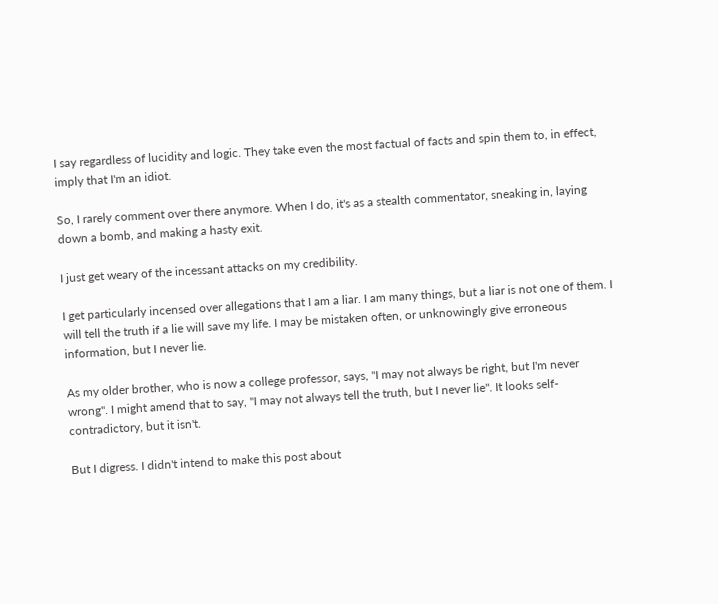I say regardless of lucidity and logic. They take even the most factual of facts and spin them to, in effect, imply that I'm an idiot.

So, I rarely comment over there anymore. When I do, it's as a stealth commentator, sneaking in, laying down a bomb, and making a hasty exit.

I just get weary of the incessant attacks on my credibility.

I get particularly incensed over allegations that I am a liar. I am many things, but a liar is not one of them. I will tell the truth if a lie will save my life. I may be mistaken often, or unknowingly give erroneous information, but I never lie.

As my older brother, who is now a college professor, says, "I may not always be right, but I'm never wrong". I might amend that to say, "I may not always tell the truth, but I never lie". It looks self-contradictory, but it isn't.

But I digress. I didn't intend to make this post about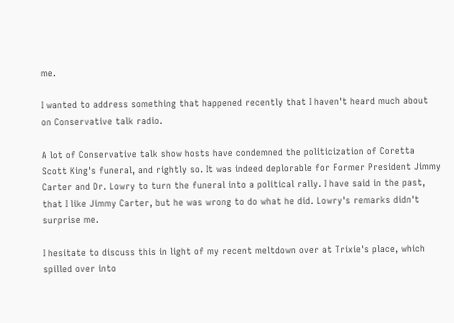me.

I wanted to address something that happened recently that I haven't heard much about on Conservative talk radio.

A lot of Conservative talk show hosts have condemned the politicization of Coretta Scott King's funeral, and rightly so. It was indeed deplorable for Former President Jimmy Carter and Dr. Lowry to turn the funeral into a political rally. I have said in the past, that I like Jimmy Carter, but he was wrong to do what he did. Lowry's remarks didn't surprise me.

I hesitate to discuss this in light of my recent meltdown over at Trixie's place, which spilled over into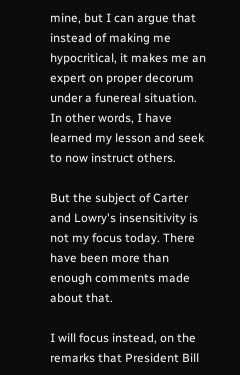mine, but I can argue that instead of making me hypocritical, it makes me an expert on proper decorum under a funereal situation. In other words, I have learned my lesson and seek to now instruct others.

But the subject of Carter and Lowry's insensitivity is not my focus today. There have been more than enough comments made about that.

I will focus instead, on the remarks that President Bill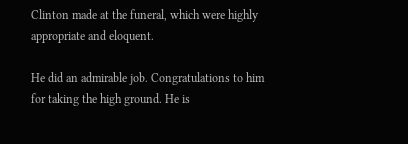Clinton made at the funeral, which were highly appropriate and eloquent.

He did an admirable job. Congratulations to him for taking the high ground. He is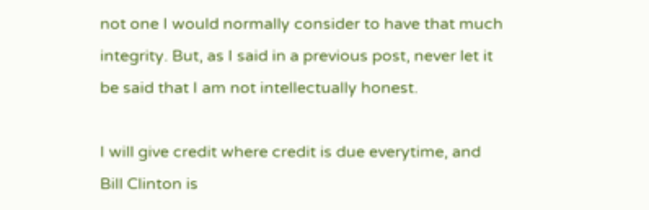not one I would normally consider to have that much integrity. But, as I said in a previous post, never let it be said that I am not intellectually honest.

I will give credit where credit is due everytime, and Bill Clinton is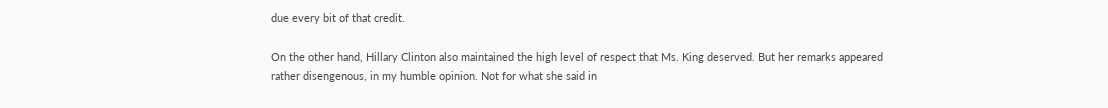due every bit of that credit.

On the other hand, Hillary Clinton also maintained the high level of respect that Ms. King deserved. But her remarks appeared rather disengenous, in my humble opinion. Not for what she said in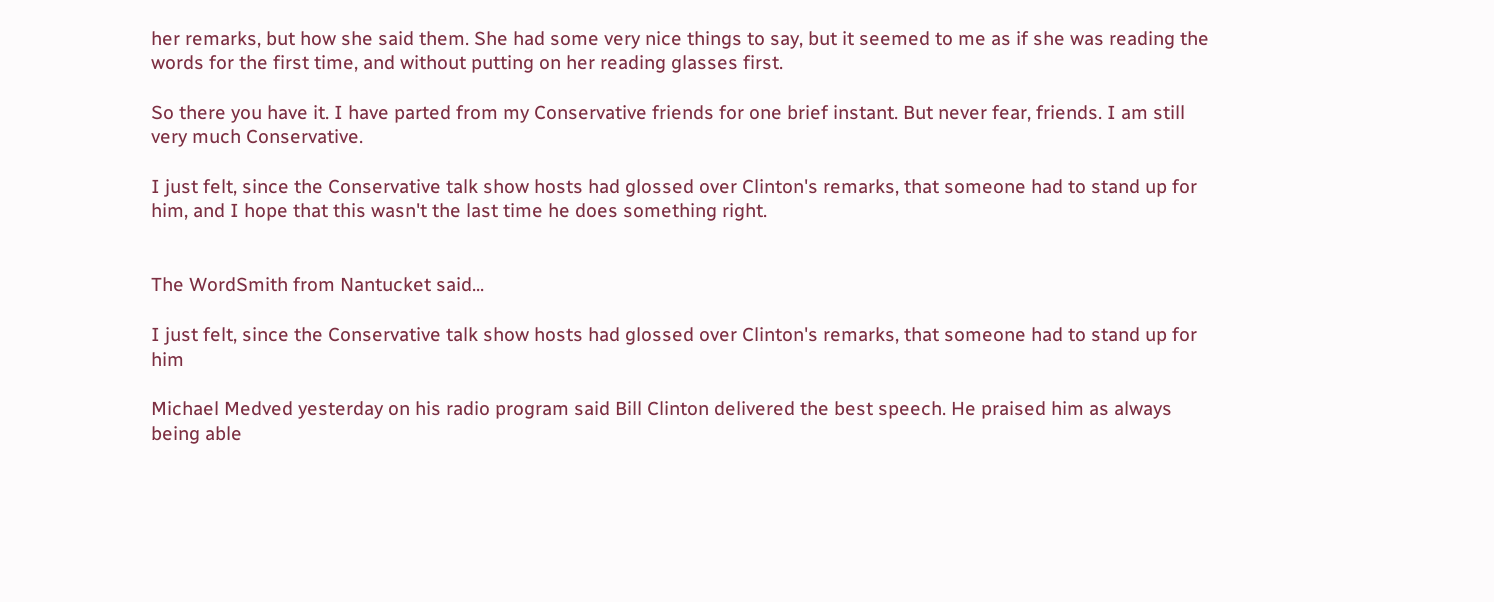her remarks, but how she said them. She had some very nice things to say, but it seemed to me as if she was reading the words for the first time, and without putting on her reading glasses first.

So there you have it. I have parted from my Conservative friends for one brief instant. But never fear, friends. I am still very much Conservative.

I just felt, since the Conservative talk show hosts had glossed over Clinton's remarks, that someone had to stand up for him, and I hope that this wasn't the last time he does something right.


The WordSmith from Nantucket said...

I just felt, since the Conservative talk show hosts had glossed over Clinton's remarks, that someone had to stand up for him

Michael Medved yesterday on his radio program said Bill Clinton delivered the best speech. He praised him as always being able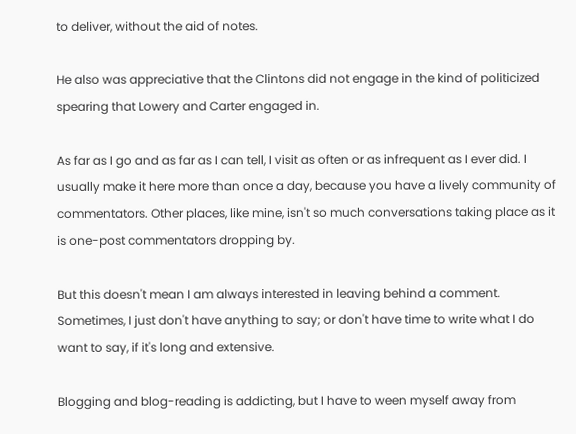to deliver, without the aid of notes.

He also was appreciative that the Clintons did not engage in the kind of politicized spearing that Lowery and Carter engaged in.

As far as I go and as far as I can tell, I visit as often or as infrequent as I ever did. I usually make it here more than once a day, because you have a lively community of commentators. Other places, like mine, isn't so much conversations taking place as it is one-post commentators dropping by.

But this doesn't mean I am always interested in leaving behind a comment. Sometimes, I just don't have anything to say; or don't have time to write what I do want to say, if it's long and extensive.

Blogging and blog-reading is addicting, but I have to ween myself away from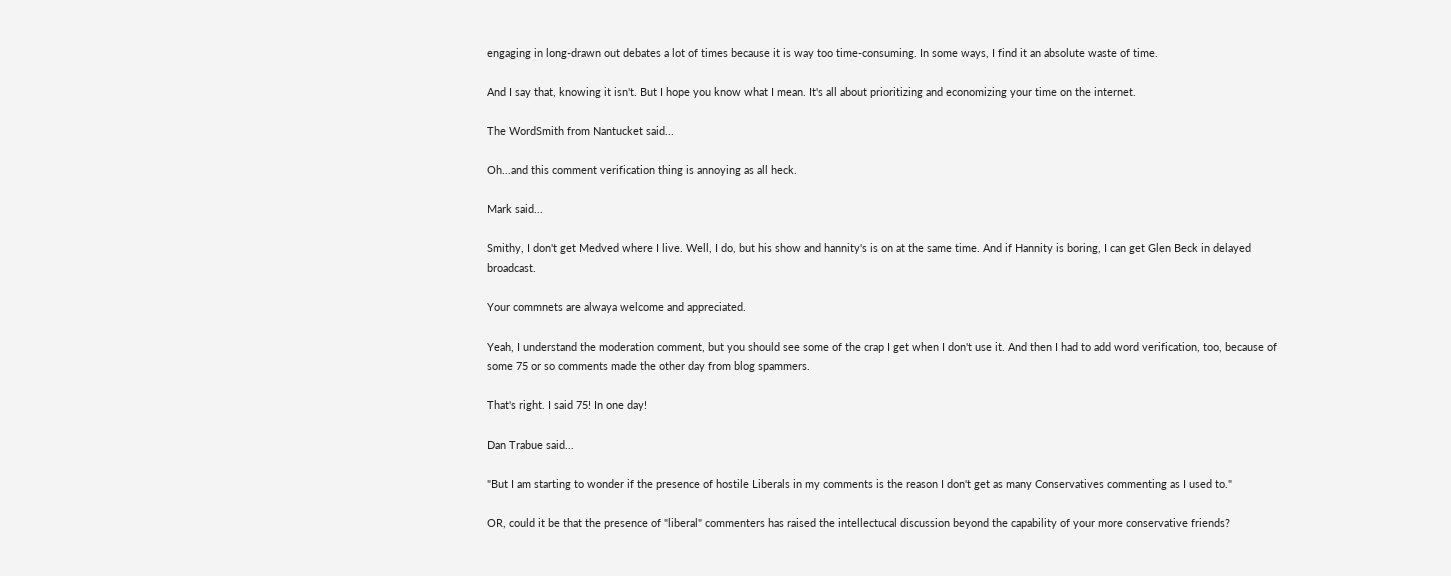engaging in long-drawn out debates a lot of times because it is way too time-consuming. In some ways, I find it an absolute waste of time.

And I say that, knowing it isn't. But I hope you know what I mean. It's all about prioritizing and economizing your time on the internet.

The WordSmith from Nantucket said...

Oh...and this comment verification thing is annoying as all heck.

Mark said...

Smithy, I don't get Medved where I live. Well, I do, but his show and hannity's is on at the same time. And if Hannity is boring, I can get Glen Beck in delayed broadcast.

Your commnets are alwaya welcome and appreciated.

Yeah, I understand the moderation comment, but you should see some of the crap I get when I don't use it. And then I had to add word verification, too, because of some 75 or so comments made the other day from blog spammers.

That's right. I said 75! In one day!

Dan Trabue said...

"But I am starting to wonder if the presence of hostile Liberals in my comments is the reason I don't get as many Conservatives commenting as I used to."

OR, could it be that the presence of "liberal" commenters has raised the intellectucal discussion beyond the capability of your more conservative friends?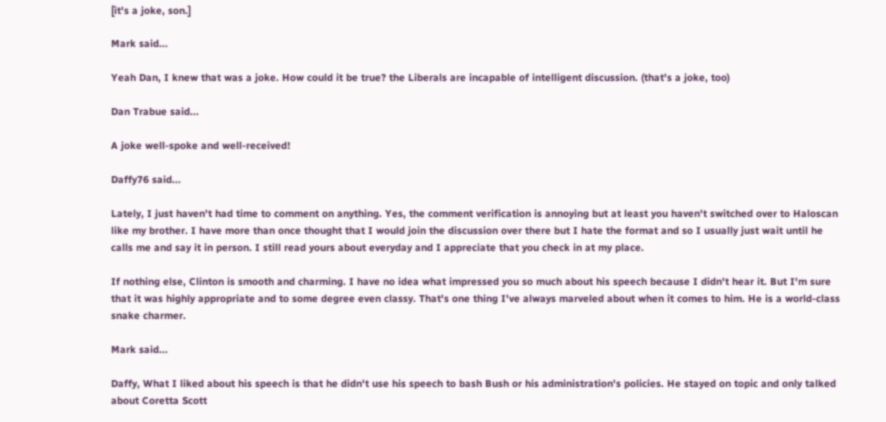[it's a joke, son.]

Mark said...

Yeah Dan, I knew that was a joke. How could it be true? the Liberals are incapable of intelligent discussion. (that's a joke, too)

Dan Trabue said...

A joke well-spoke and well-received!

Daffy76 said...

Lately, I just haven't had time to comment on anything. Yes, the comment verification is annoying but at least you haven't switched over to Haloscan like my brother. I have more than once thought that I would join the discussion over there but I hate the format and so I usually just wait until he calls me and say it in person. I still read yours about everyday and I appreciate that you check in at my place.

If nothing else, Clinton is smooth and charming. I have no idea what impressed you so much about his speech because I didn't hear it. But I'm sure that it was highly appropriate and to some degree even classy. That's one thing I've always marveled about when it comes to him. He is a world-class snake charmer.

Mark said...

Daffy, What I liked about his speech is that he didn't use his speech to bash Bush or his administration's policies. He stayed on topic and only talked about Coretta Scott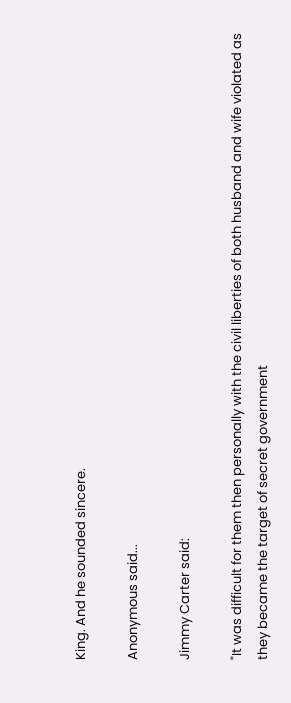King. And he sounded sincere.

Anonymous said...

Jimmy Carter said:

"It was difficult for them then personally with the civil liberties of both husband and wife violated as they became the target of secret government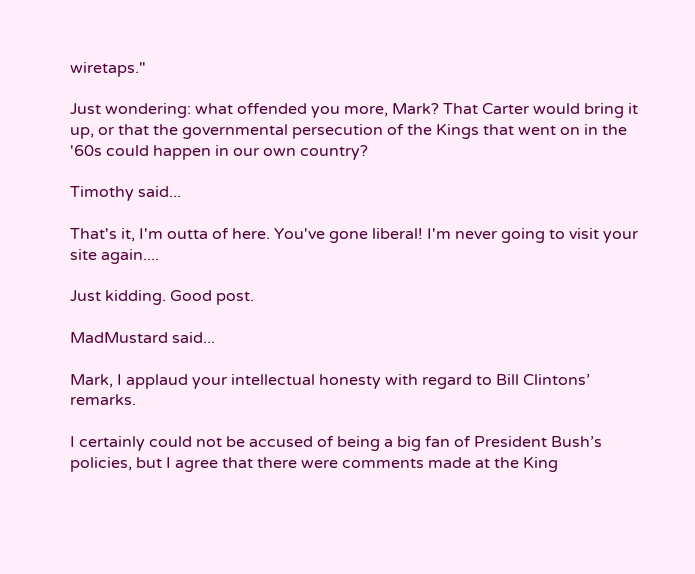wiretaps."

Just wondering: what offended you more, Mark? That Carter would bring it up, or that the governmental persecution of the Kings that went on in the '60s could happen in our own country?

Timothy said...

That's it, I'm outta of here. You've gone liberal! I'm never going to visit your site again....

Just kidding. Good post.

MadMustard said...

Mark, I applaud your intellectual honesty with regard to Bill Clintons’ remarks.

I certainly could not be accused of being a big fan of President Bush’s policies, but I agree that there were comments made at the King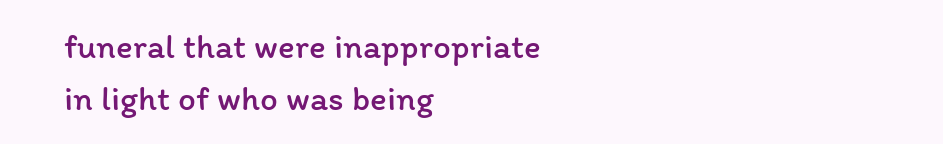funeral that were inappropriate in light of who was being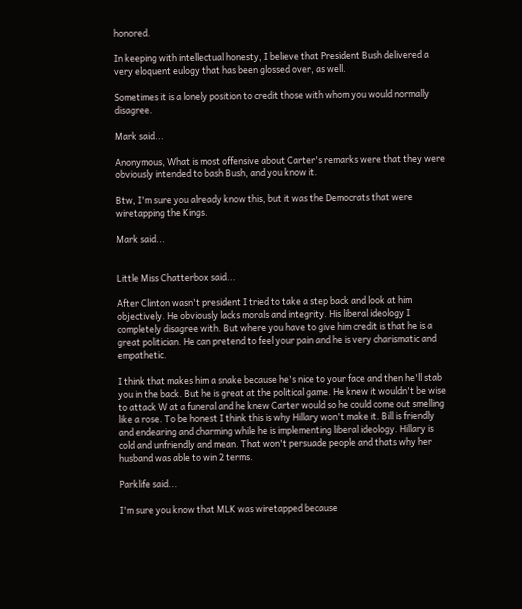honored.

In keeping with intellectual honesty, I believe that President Bush delivered a very eloquent eulogy that has been glossed over, as well.

Sometimes it is a lonely position to credit those with whom you would normally disagree.

Mark said...

Anonymous, What is most offensive about Carter's remarks were that they were obviously intended to bash Bush, and you know it.

Btw, I'm sure you already know this, but it was the Democrats that were wiretapping the Kings.

Mark said...


Little Miss Chatterbox said...

After Clinton wasn't president I tried to take a step back and look at him objectively. He obviously lacks morals and integrity. His liberal ideology I completely disagree with. But where you have to give him credit is that he is a great politician. He can pretend to feel your pain and he is very charismatic and empathetic.

I think that makes him a snake because he's nice to your face and then he'll stab you in the back. But he is great at the political game. He knew it wouldn't be wise to attack W at a funeral and he knew Carter would so he could come out smelling like a rose. To be honest I think this is why Hillary won't make it. Bill is friendly and endearing and charming while he is implementing liberal ideology. Hillary is cold and unfriendly and mean. That won't persuade people and thats why her husband was able to win 2 terms.

Parklife said...

I'm sure you know that MLK was wiretapped because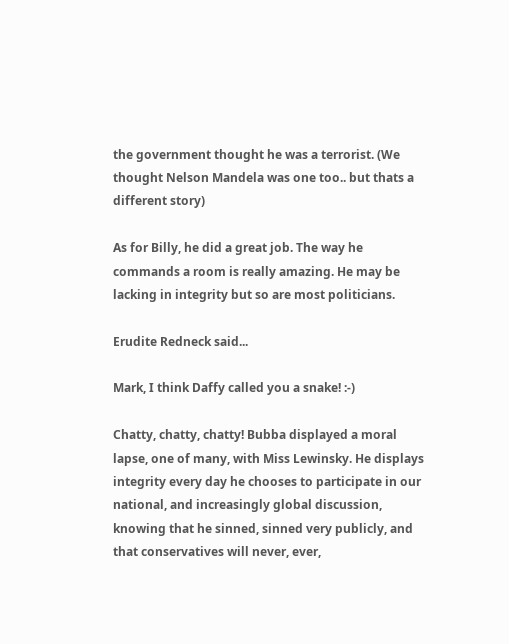the government thought he was a terrorist. (We thought Nelson Mandela was one too.. but thats a different story)

As for Billy, he did a great job. The way he commands a room is really amazing. He may be lacking in integrity but so are most politicians.

Erudite Redneck said...

Mark, I think Daffy called you a snake! :-)

Chatty, chatty, chatty! Bubba displayed a moral lapse, one of many, with Miss Lewinsky. He displays integrity every day he chooses to participate in our national, and increasingly global discussion, knowing that he sinned, sinned very publicly, and that conservatives will never, ever,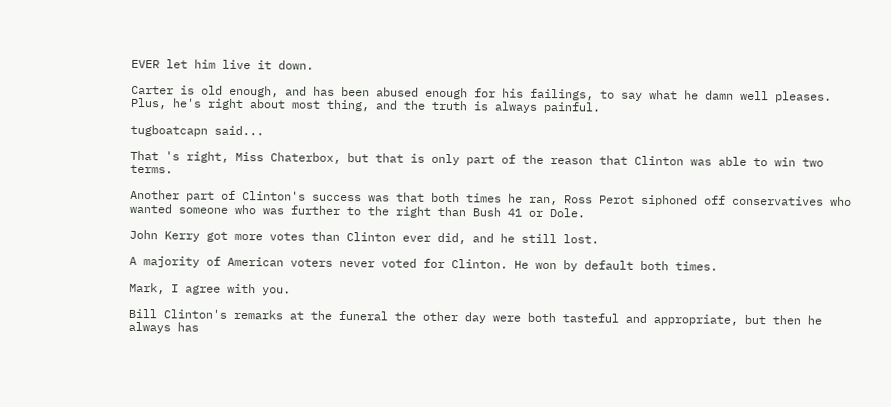EVER let him live it down.

Carter is old enough, and has been abused enough for his failings, to say what he damn well pleases. Plus, he's right about most thing, and the truth is always painful.

tugboatcapn said...

That 's right, Miss Chaterbox, but that is only part of the reason that Clinton was able to win two terms.

Another part of Clinton's success was that both times he ran, Ross Perot siphoned off conservatives who wanted someone who was further to the right than Bush 41 or Dole.

John Kerry got more votes than Clinton ever did, and he still lost.

A majority of American voters never voted for Clinton. He won by default both times.

Mark, I agree with you.

Bill Clinton's remarks at the funeral the other day were both tasteful and appropriate, but then he always has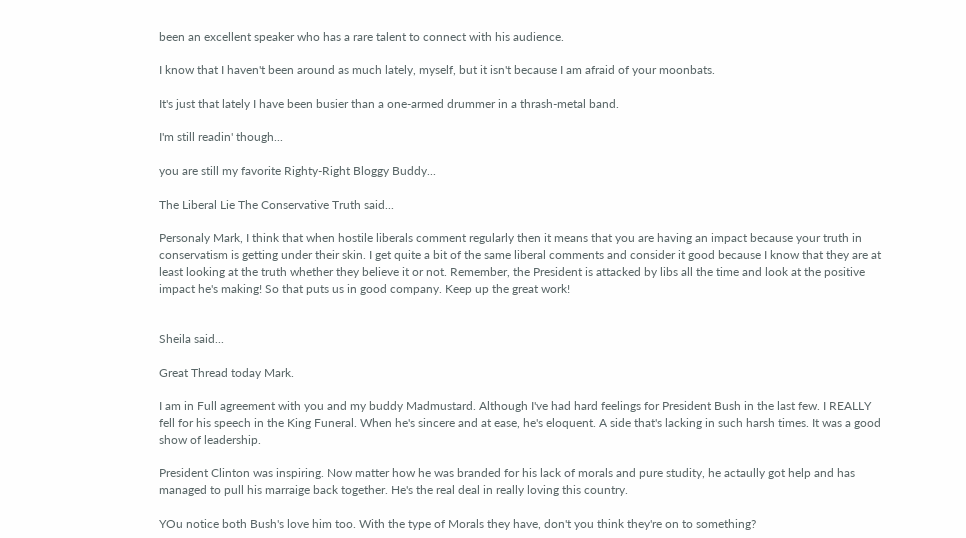been an excellent speaker who has a rare talent to connect with his audience.

I know that I haven't been around as much lately, myself, but it isn't because I am afraid of your moonbats.

It's just that lately I have been busier than a one-armed drummer in a thrash-metal band.

I'm still readin' though...

you are still my favorite Righty-Right Bloggy Buddy...

The Liberal Lie The Conservative Truth said...

Personaly Mark, I think that when hostile liberals comment regularly then it means that you are having an impact because your truth in conservatism is getting under their skin. I get quite a bit of the same liberal comments and consider it good because I know that they are at least looking at the truth whether they believe it or not. Remember, the President is attacked by libs all the time and look at the positive impact he's making! So that puts us in good company. Keep up the great work!


Sheila said...

Great Thread today Mark.

I am in Full agreement with you and my buddy Madmustard. Although I've had hard feelings for President Bush in the last few. I REALLY fell for his speech in the King Funeral. When he's sincere and at ease, he's eloquent. A side that's lacking in such harsh times. It was a good show of leadership.

President Clinton was inspiring. Now matter how he was branded for his lack of morals and pure studity, he actaully got help and has managed to pull his marraige back together. He's the real deal in really loving this country.

YOu notice both Bush's love him too. With the type of Morals they have, don't you think they're on to something?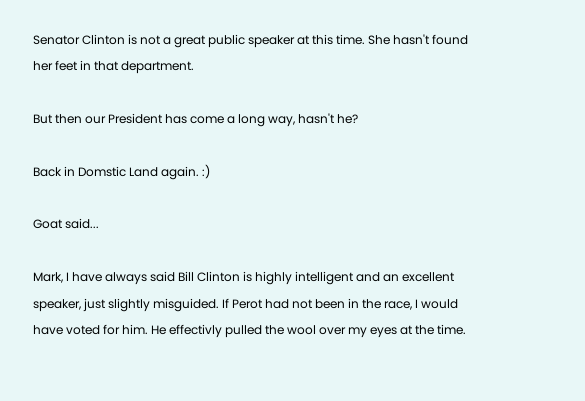Senator Clinton is not a great public speaker at this time. She hasn't found her feet in that department.

But then our President has come a long way, hasn't he?

Back in Domstic Land again. :)

Goat said...

Mark, I have always said Bill Clinton is highly intelligent and an excellent speaker, just slightly misguided. If Perot had not been in the race, I would have voted for him. He effectivly pulled the wool over my eyes at the time.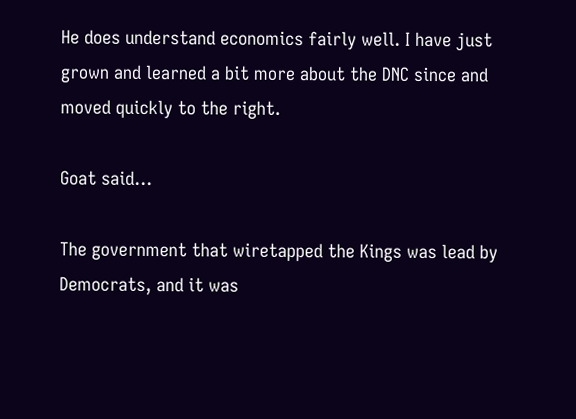He does understand economics fairly well. I have just grown and learned a bit more about the DNC since and moved quickly to the right.

Goat said...

The government that wiretapped the Kings was lead by Democrats, and it was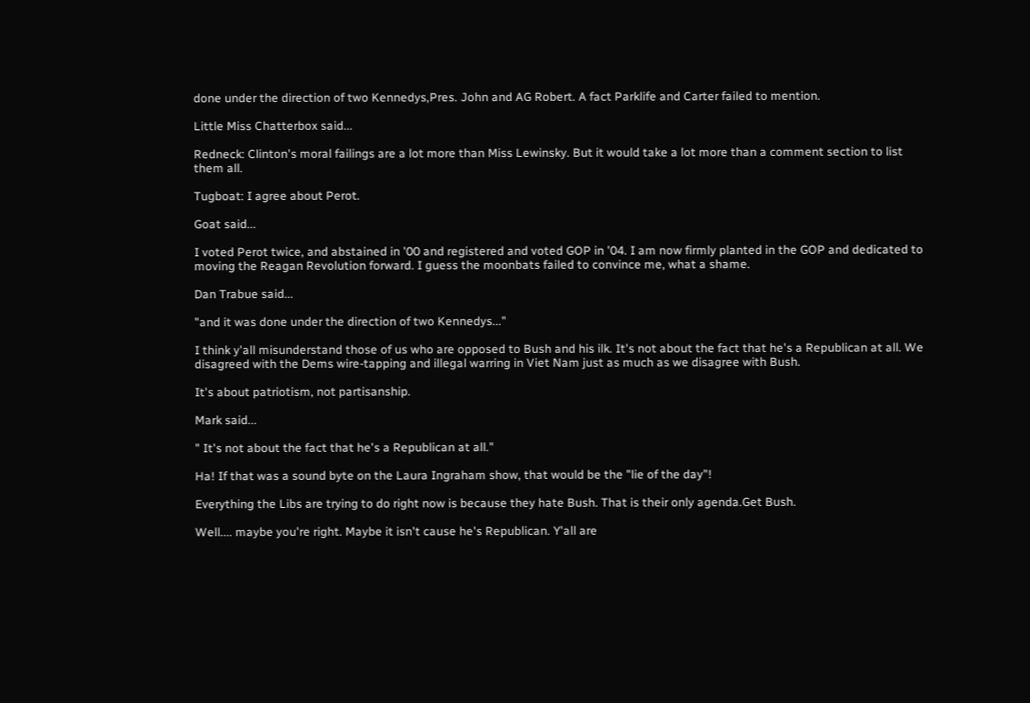done under the direction of two Kennedys,Pres. John and AG Robert. A fact Parklife and Carter failed to mention.

Little Miss Chatterbox said...

Redneck: Clinton's moral failings are a lot more than Miss Lewinsky. But it would take a lot more than a comment section to list them all.

Tugboat: I agree about Perot.

Goat said...

I voted Perot twice, and abstained in '00 and registered and voted GOP in '04. I am now firmly planted in the GOP and dedicated to moving the Reagan Revolution forward. I guess the moonbats failed to convince me, what a shame.

Dan Trabue said...

"and it was done under the direction of two Kennedys..."

I think y'all misunderstand those of us who are opposed to Bush and his ilk. It's not about the fact that he's a Republican at all. We disagreed with the Dems wire-tapping and illegal warring in Viet Nam just as much as we disagree with Bush.

It's about patriotism, not partisanship.

Mark said...

" It's not about the fact that he's a Republican at all."

Ha! If that was a sound byte on the Laura Ingraham show, that would be the "lie of the day"!

Everything the Libs are trying to do right now is because they hate Bush. That is their only agenda.Get Bush.

Well.... maybe you're right. Maybe it isn't cause he's Republican. Y'all are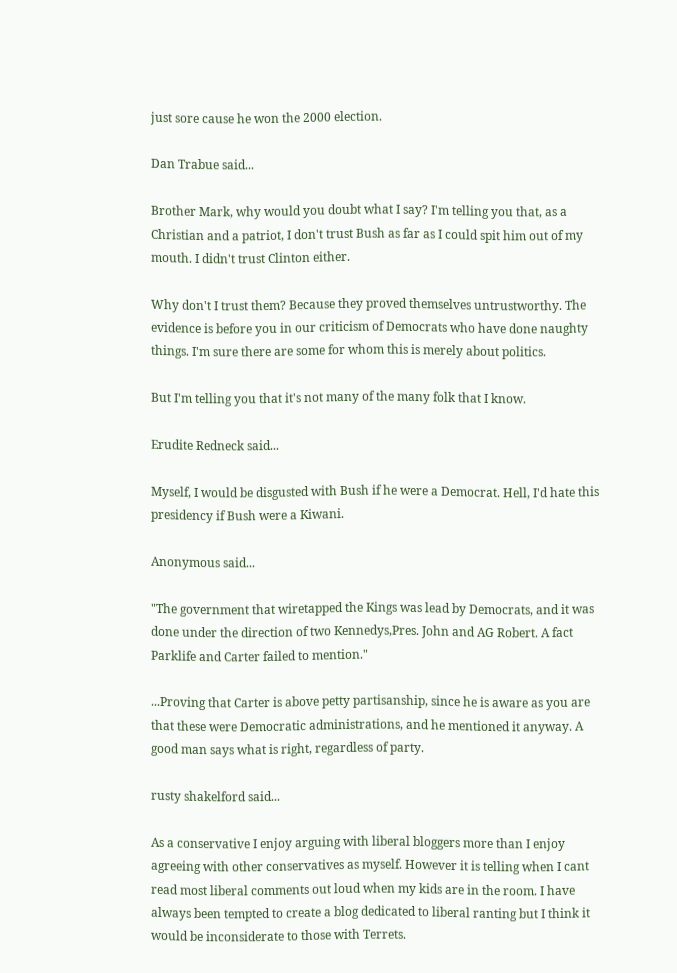just sore cause he won the 2000 election.

Dan Trabue said...

Brother Mark, why would you doubt what I say? I'm telling you that, as a Christian and a patriot, I don't trust Bush as far as I could spit him out of my mouth. I didn't trust Clinton either.

Why don't I trust them? Because they proved themselves untrustworthy. The evidence is before you in our criticism of Democrats who have done naughty things. I'm sure there are some for whom this is merely about politics.

But I'm telling you that it's not many of the many folk that I know.

Erudite Redneck said...

Myself, I would be disgusted with Bush if he were a Democrat. Hell, I'd hate this presidency if Bush were a Kiwani.

Anonymous said...

"The government that wiretapped the Kings was lead by Democrats, and it was done under the direction of two Kennedys,Pres. John and AG Robert. A fact Parklife and Carter failed to mention."

...Proving that Carter is above petty partisanship, since he is aware as you are that these were Democratic administrations, and he mentioned it anyway. A good man says what is right, regardless of party.

rusty shakelford said...

As a conservative I enjoy arguing with liberal bloggers more than I enjoy agreeing with other conservatives as myself. However it is telling when I cant read most liberal comments out loud when my kids are in the room. I have always been tempted to create a blog dedicated to liberal ranting but I think it would be inconsiderate to those with Terrets.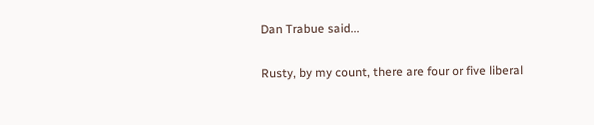Dan Trabue said...

Rusty, by my count, there are four or five liberal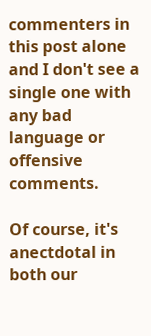commenters in this post alone and I don't see a single one with any bad language or offensive comments.

Of course, it's anectdotal in both our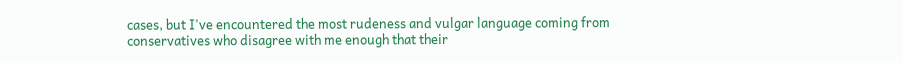cases, but I've encountered the most rudeness and vulgar language coming from conservatives who disagree with me enough that their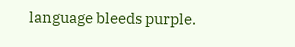language bleeds purple.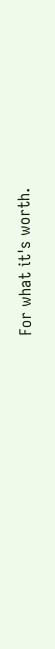For what it's worth.